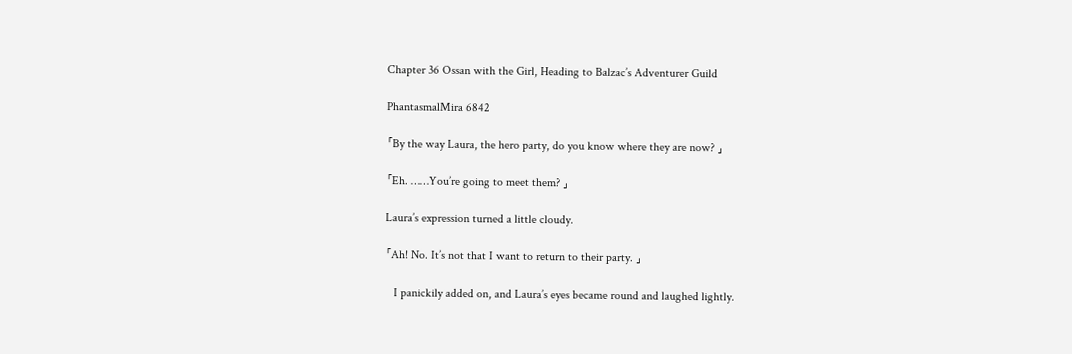Chapter 36 Ossan with the Girl, Heading to Balzac’s Adventurer Guild

PhantasmalMira 6842

「By the way Laura, the hero party, do you know where they are now? 」

「Eh. ……You’re going to meet them? 」

Laura’s expression turned a little cloudy.

「Ah! No. It’s not that I want to return to their party. 」

   I panickily added on, and Laura’s eyes became round and laughed lightly.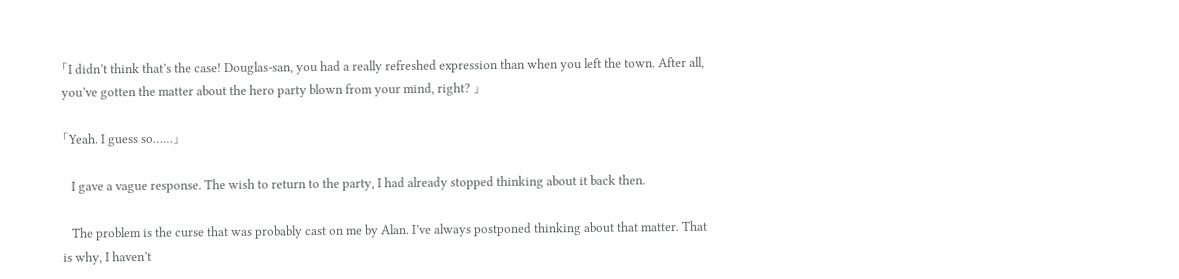「I didn’t think that’s the case! Douglas-san, you had a really refreshed expression than when you left the town. After all, you’ve gotten the matter about the hero party blown from your mind, right? 」

「Yeah. I guess so……」

   I gave a vague response. The wish to return to the party, I had already stopped thinking about it back then.

   The problem is the curse that was probably cast on me by Alan. I’ve always postponed thinking about that matter. That is why, I haven’t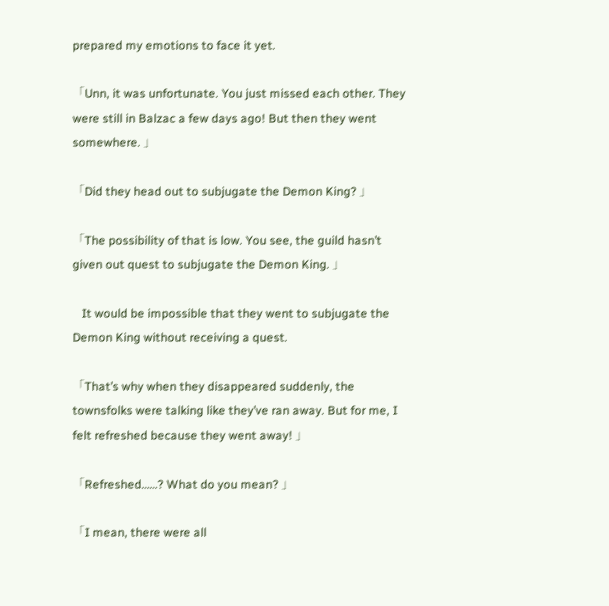prepared my emotions to face it yet.

「Unn, it was unfortunate. You just missed each other. They were still in Balzac a few days ago! But then they went somewhere. 」

「Did they head out to subjugate the Demon King? 」

「The possibility of that is low. You see, the guild hasn’t given out quest to subjugate the Demon King. 」

   It would be impossible that they went to subjugate the Demon King without receiving a quest.

「That’s why when they disappeared suddenly, the townsfolks were talking like they’ve ran away. But for me, I felt refreshed because they went away! 」

「Refreshed……? What do you mean? 」

「I mean, there were all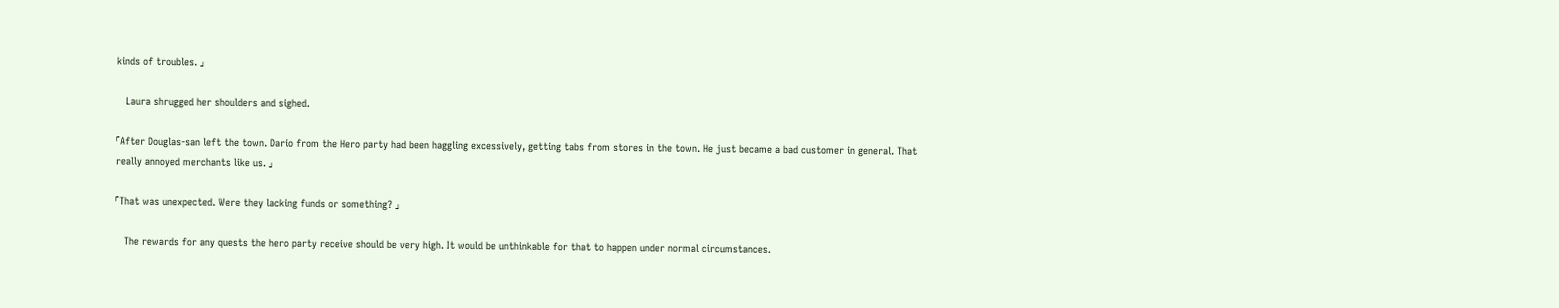kinds of troubles. 」

   Laura shrugged her shoulders and sighed.

「After Douglas-san left the town. Dario from the Hero party had been haggling excessively, getting tabs from stores in the town. He just became a bad customer in general. That really annoyed merchants like us. 」

「That was unexpected. Were they lacking funds or something? 」

   The rewards for any quests the hero party receive should be very high. It would be unthinkable for that to happen under normal circumstances.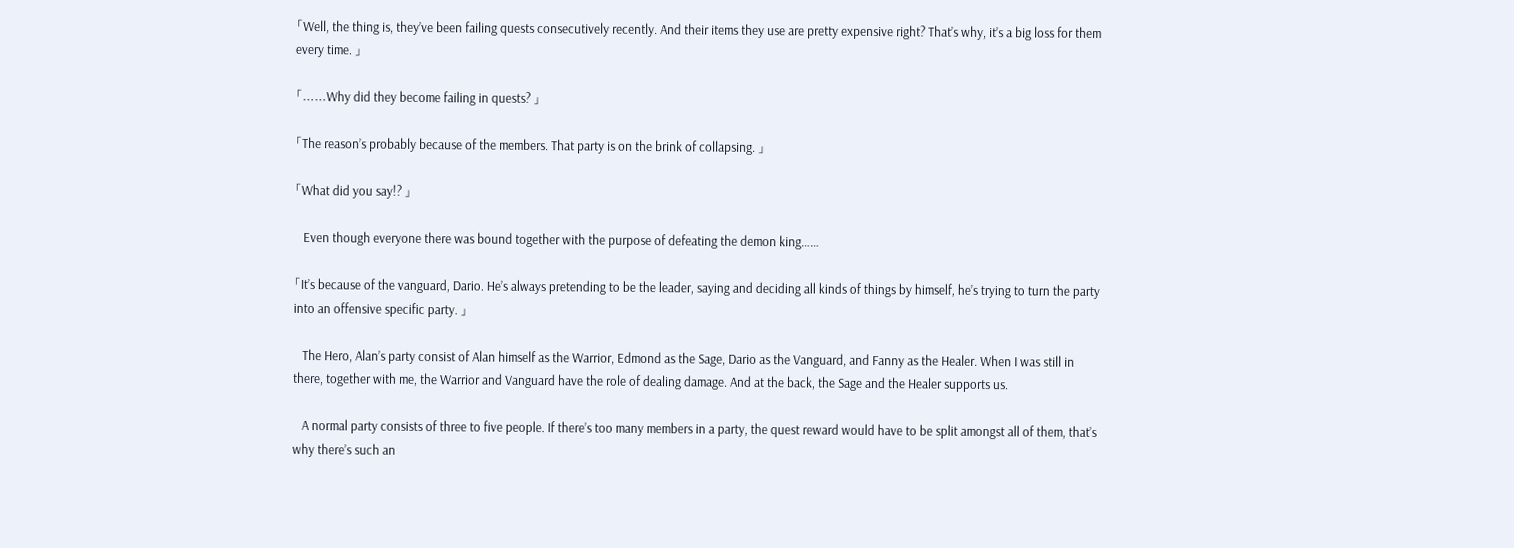「Well, the thing is, they’ve been failing quests consecutively recently. And their items they use are pretty expensive right? That’s why, it’s a big loss for them every time. 」

「……Why did they become failing in quests? 」

「The reason’s probably because of the members. That party is on the brink of collapsing. 」

「What did you say!? 」

   Even though everyone there was bound together with the purpose of defeating the demon king……

「It’s because of the vanguard, Dario. He’s always pretending to be the leader, saying and deciding all kinds of things by himself, he’s trying to turn the party into an offensive specific party. 」

   The Hero, Alan’s party consist of Alan himself as the Warrior, Edmond as the Sage, Dario as the Vanguard, and Fanny as the Healer. When I was still in there, together with me, the Warrior and Vanguard have the role of dealing damage. And at the back, the Sage and the Healer supports us.

   A normal party consists of three to five people. If there’s too many members in a party, the quest reward would have to be split amongst all of them, that’s why there’s such an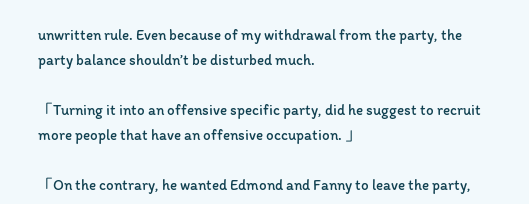unwritten rule. Even because of my withdrawal from the party, the party balance shouldn’t be disturbed much.

「Turning it into an offensive specific party, did he suggest to recruit more people that have an offensive occupation. 」

「On the contrary, he wanted Edmond and Fanny to leave the party,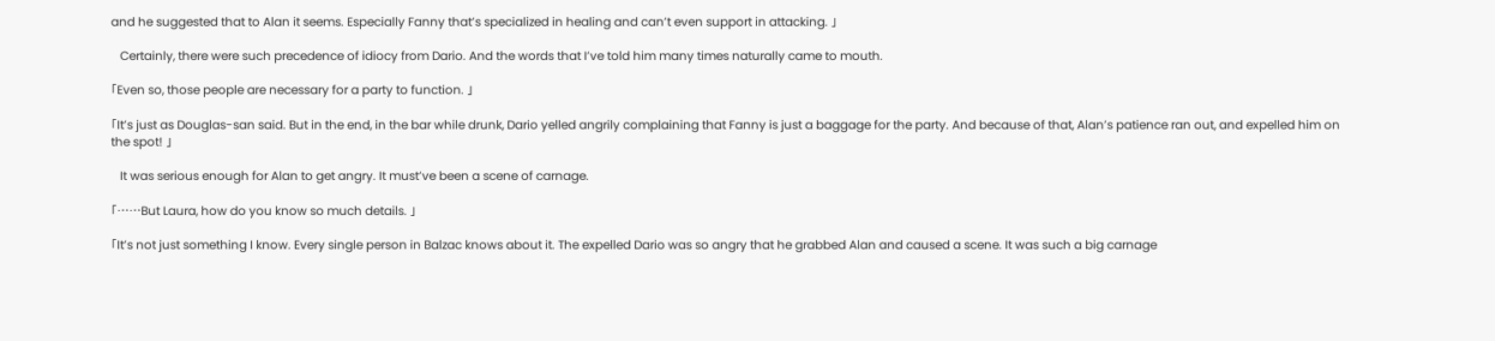and he suggested that to Alan it seems. Especially Fanny that’s specialized in healing and can’t even support in attacking. 」

   Certainly, there were such precedence of idiocy from Dario. And the words that I’ve told him many times naturally came to mouth.

「Even so, those people are necessary for a party to function. 」

「It’s just as Douglas-san said. But in the end, in the bar while drunk, Dario yelled angrily complaining that Fanny is just a baggage for the party. And because of that, Alan’s patience ran out, and expelled him on the spot! 」

   It was serious enough for Alan to get angry. It must’ve been a scene of carnage.

「……But Laura, how do you know so much details. 」

「It’s not just something I know. Every single person in Balzac knows about it. The expelled Dario was so angry that he grabbed Alan and caused a scene. It was such a big carnage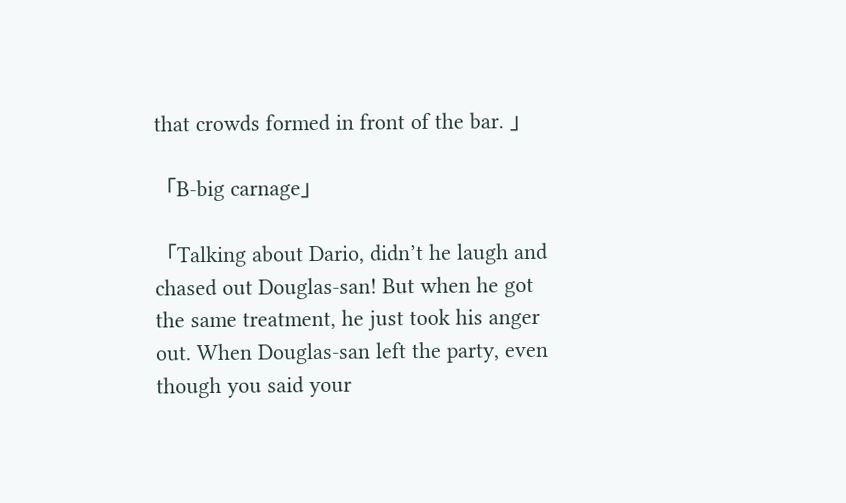that crowds formed in front of the bar. 」

「B-big carnage」

「Talking about Dario, didn’t he laugh and chased out Douglas-san! But when he got the same treatment, he just took his anger out. When Douglas-san left the party, even though you said your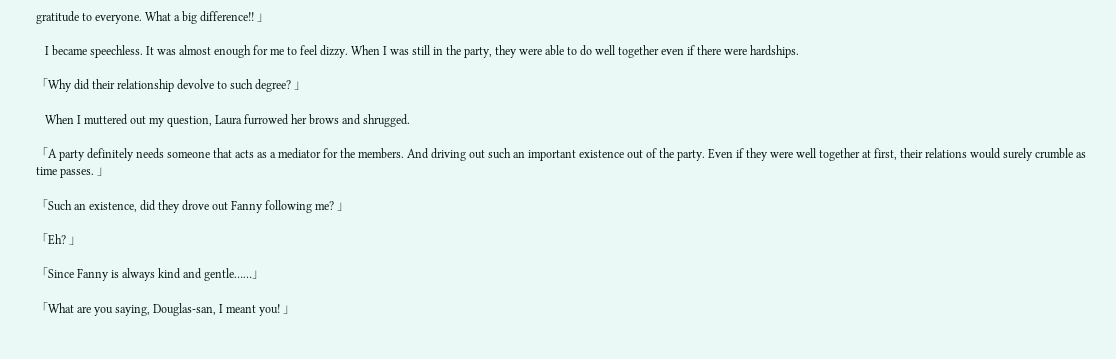gratitude to everyone. What a big difference!! 」

   I became speechless. It was almost enough for me to feel dizzy. When I was still in the party, they were able to do well together even if there were hardships.

「Why did their relationship devolve to such degree? 」

   When I muttered out my question, Laura furrowed her brows and shrugged.

「A party definitely needs someone that acts as a mediator for the members. And driving out such an important existence out of the party. Even if they were well together at first, their relations would surely crumble as time passes. 」

「Such an existence, did they drove out Fanny following me? 」

「Eh? 」

「Since Fanny is always kind and gentle……」

「What are you saying, Douglas-san, I meant you! 」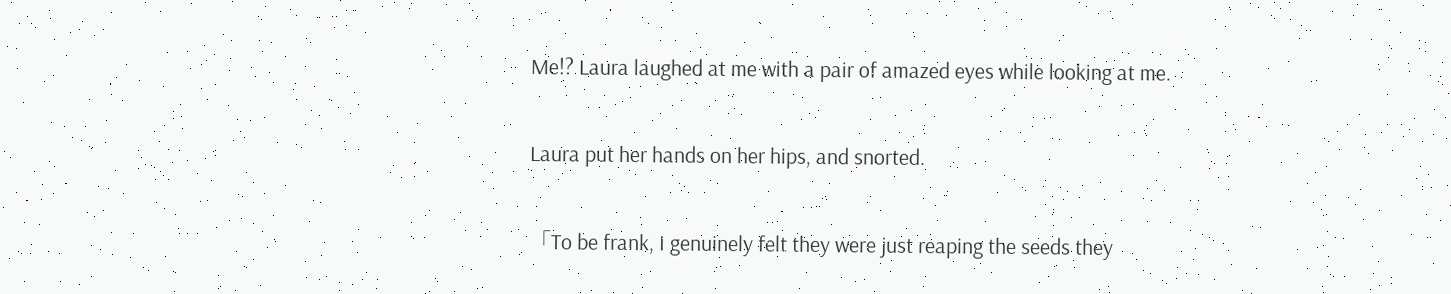Me!? Laura laughed at me with a pair of amazed eyes while looking at me.

Laura put her hands on her hips, and snorted.

「To be frank, I genuinely felt they were just reaping the seeds they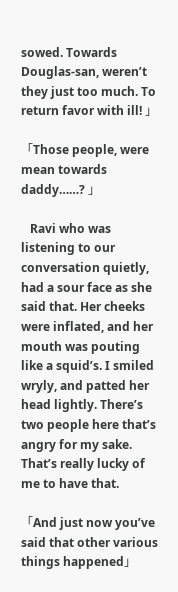sowed. Towards Douglas-san, weren’t they just too much. To return favor with ill! 」

「Those people, were mean towards daddy……? 」

   Ravi who was listening to our conversation quietly, had a sour face as she said that. Her cheeks were inflated, and her mouth was pouting like a squid’s. I smiled wryly, and patted her head lightly. There’s two people here that’s angry for my sake. That’s really lucky of me to have that.

「And just now you’ve said that other various things happened」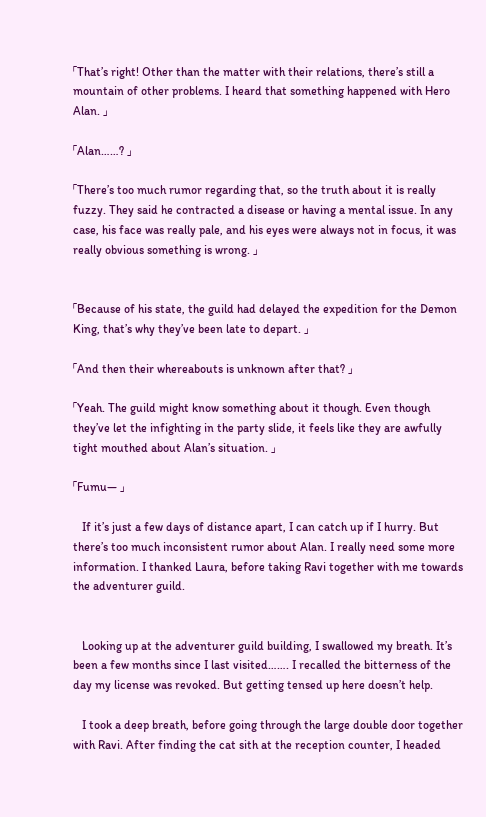「That’s right! Other than the matter with their relations, there’s still a mountain of other problems. I heard that something happened with Hero Alan. 」

「Alan……? 」

「There’s too much rumor regarding that, so the truth about it is really fuzzy. They said he contracted a disease or having a mental issue. In any case, his face was really pale, and his eyes were always not in focus, it was really obvious something is wrong. 」


「Because of his state, the guild had delayed the expedition for the Demon King, that’s why they’ve been late to depart. 」

「And then their whereabouts is unknown after that? 」

「Yeah. The guild might know something about it though. Even though they’ve let the infighting in the party slide, it feels like they are awfully tight mouthed about Alan’s situation. 」

「Fumu― 」

   If it’s just a few days of distance apart, I can catch up if I hurry. But there’s too much inconsistent rumor about Alan. I really need some more information. I thanked Laura, before taking Ravi together with me towards the adventurer guild.


   Looking up at the adventurer guild building, I swallowed my breath. It’s been a few months since I last visited……. I recalled the bitterness of the day my license was revoked. But getting tensed up here doesn’t help.

   I took a deep breath, before going through the large double door together with Ravi. After finding the cat sith at the reception counter, I headed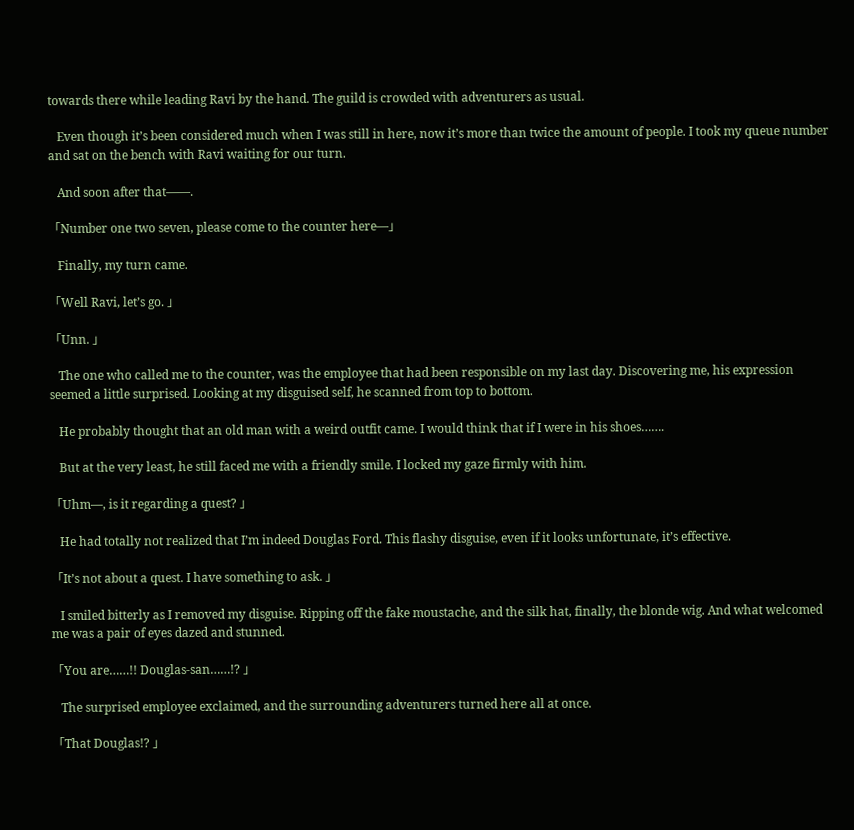towards there while leading Ravi by the hand. The guild is crowded with adventurers as usual.

   Even though it’s been considered much when I was still in here, now it’s more than twice the amount of people. I took my queue number and sat on the bench with Ravi waiting for our turn.

   And soon after that――.

「Number one two seven, please come to the counter here―」

   Finally, my turn came.

「Well Ravi, let’s go. 」

「Unn. 」

   The one who called me to the counter, was the employee that had been responsible on my last day. Discovering me, his expression seemed a little surprised. Looking at my disguised self, he scanned from top to bottom.

   He probably thought that an old man with a weird outfit came. I would think that if I were in his shoes…….

   But at the very least, he still faced me with a friendly smile. I locked my gaze firmly with him.

「Uhm―, is it regarding a quest? 」

   He had totally not realized that I’m indeed Douglas Ford. This flashy disguise, even if it looks unfortunate, it’s effective.

「It’s not about a quest. I have something to ask. 」

   I smiled bitterly as I removed my disguise. Ripping off the fake moustache, and the silk hat, finally, the blonde wig. And what welcomed me was a pair of eyes dazed and stunned.

「You are……!! Douglas-san……!? 」

   The surprised employee exclaimed, and the surrounding adventurers turned here all at once.

「That Douglas!? 」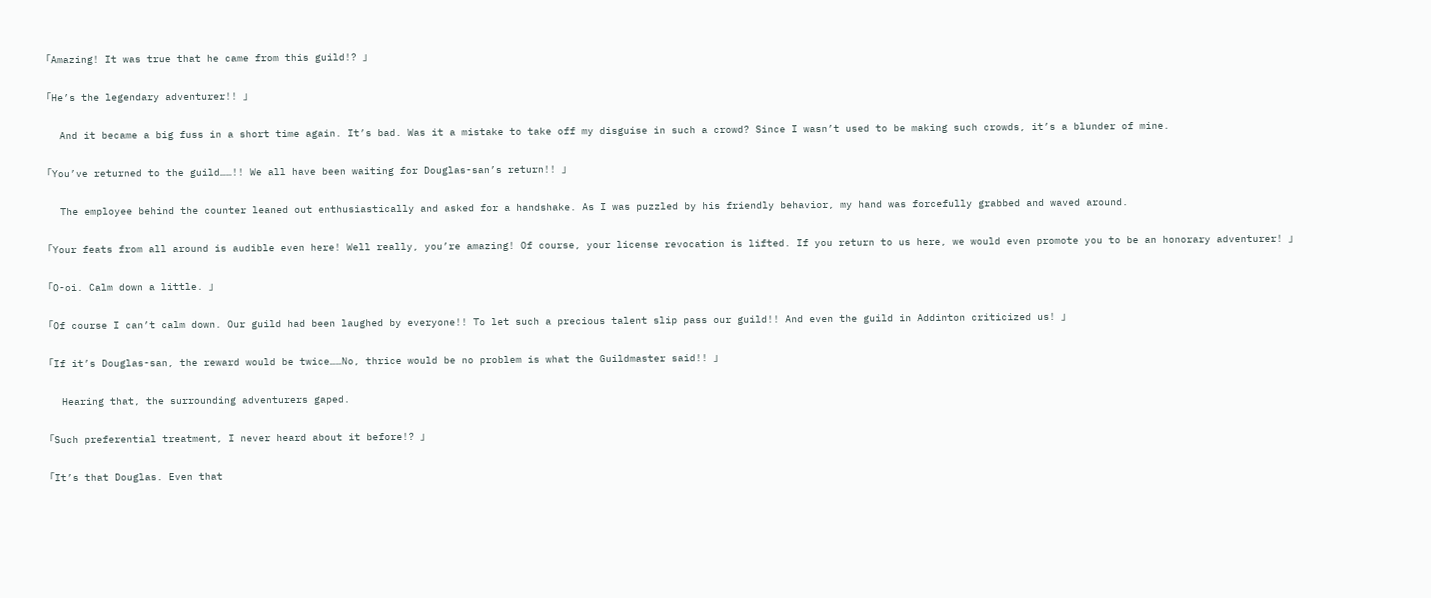「Amazing! It was true that he came from this guild!? 」

「He’s the legendary adventurer!! 」

   And it became a big fuss in a short time again. It’s bad. Was it a mistake to take off my disguise in such a crowd? Since I wasn’t used to be making such crowds, it’s a blunder of mine.

「You’ve returned to the guild……!! We all have been waiting for Douglas-san’s return!! 」

   The employee behind the counter leaned out enthusiastically and asked for a handshake. As I was puzzled by his friendly behavior, my hand was forcefully grabbed and waved around.

「Your feats from all around is audible even here! Well really, you’re amazing! Of course, your license revocation is lifted. If you return to us here, we would even promote you to be an honorary adventurer! 」

「O-oi. Calm down a little. 」

「Of course I can’t calm down. Our guild had been laughed by everyone!! To let such a precious talent slip pass our guild!! And even the guild in Addinton criticized us! 」

「If it’s Douglas-san, the reward would be twice……No, thrice would be no problem is what the Guildmaster said!! 」

   Hearing that, the surrounding adventurers gaped.

「Such preferential treatment, I never heard about it before!? 」

「It’s that Douglas. Even that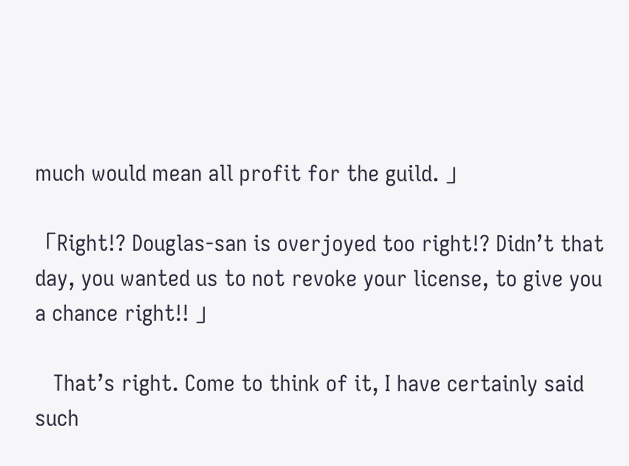much would mean all profit for the guild. 」

「Right!? Douglas-san is overjoyed too right!? Didn’t that day, you wanted us to not revoke your license, to give you a chance right!! 」

   That’s right. Come to think of it, I have certainly said such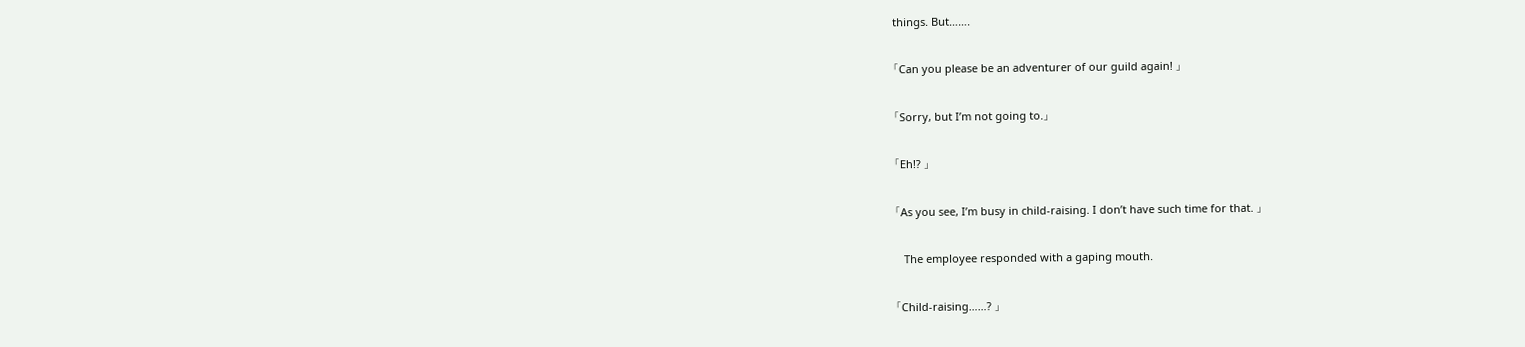things. But…….

「Can you please be an adventurer of our guild again! 」

「Sorry, but I’m not going to.」

「Eh!? 」

「As you see, I’m busy in child-raising. I don’t have such time for that. 」

   The employee responded with a gaping mouth.

「Child-raising……? 」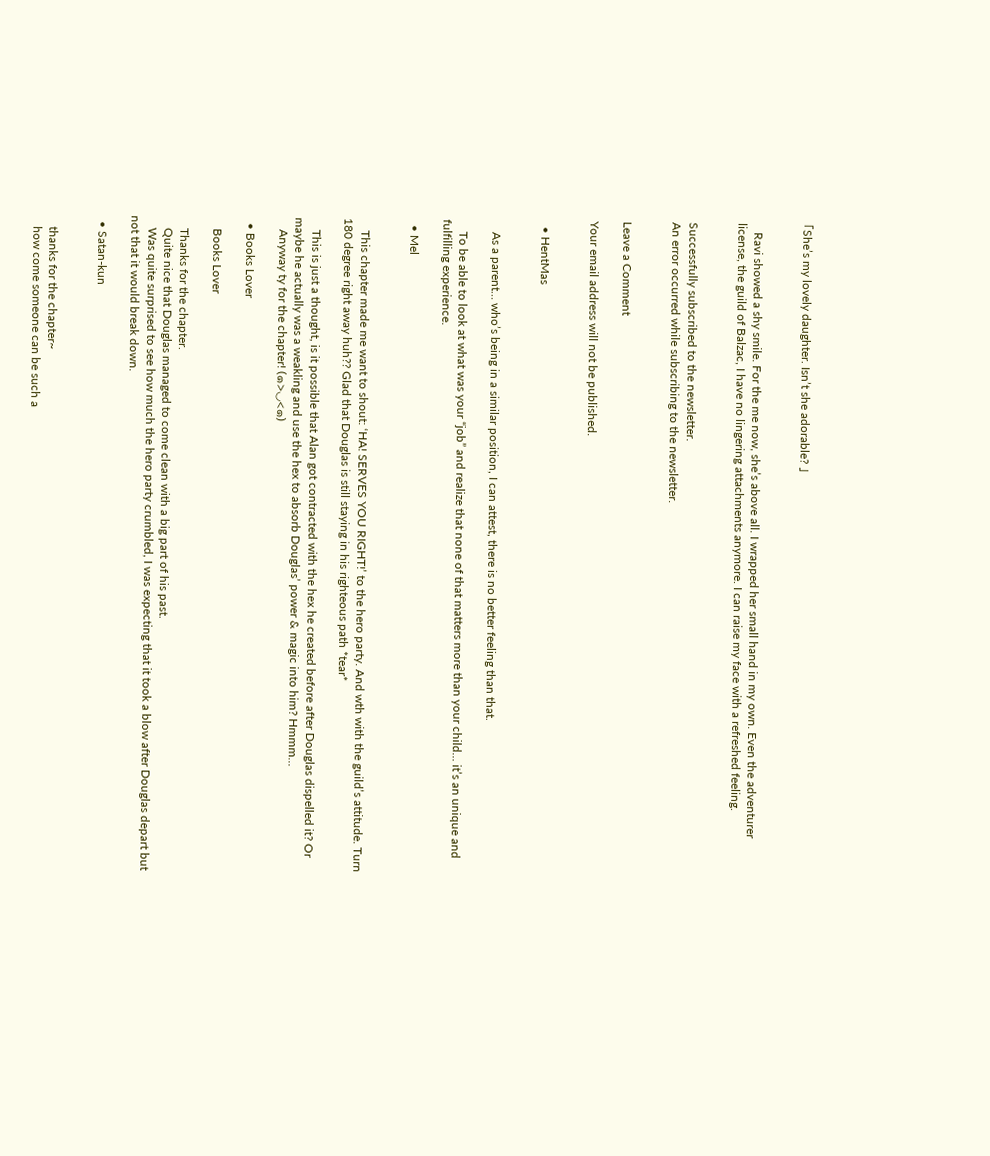「She’s my lovely daughter. Isn’t she adorable? 」


   Ravi showed a shy smile. For the me now, she’s above all. I wrapped her small hand in my own. Even the adventurer license, the guild of Balzac, I have no lingering attachments anymore. I can raise my face with a refreshed feeling.


Successfully subscribed to the newsletter.
An error occurred while subscribing to the newsletter.


Leave a Comment

Your email address will not be published.


  • HentMas


    As a parent… who’s being in a similar position, I can attest, there is no better feeling than that.

    To be able to look at what was your “job” and realize that none of that matters more than your child… it’s an unique and fulfilling experience.

  • Mel


    This chapter made me want to shout: ‘HA! SERVES YOU RIGHT!’ to the hero party. And wth with the guild’s attitude. Turn 180 degree right away huh?? Glad that Douglas is still staying in his righteous path *tear*

    This is just a thought, is it possible that Alan got contracted with the hex he created before after Douglas dispelled it? Or maybe he actually was a weakling and use the hex to absorb Douglas’ power & magic into him? Hmmm…
    Anyway ty for the chapter! (๑>◡<๑)

  • Books Lover

    Books Lover

    Thanks for the chapter.
    Quite nice that Douglas managed to come clean with a big part of his past.
    Was quite surprised to see how much the hero party crumbled, I was expecting that it took a blow after Douglas depart but not that it would break down.

  • Satan-kun


    thanks for the chapter~
    how come someone can be such a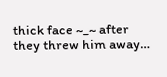thick face ~_~ after they threw him away…